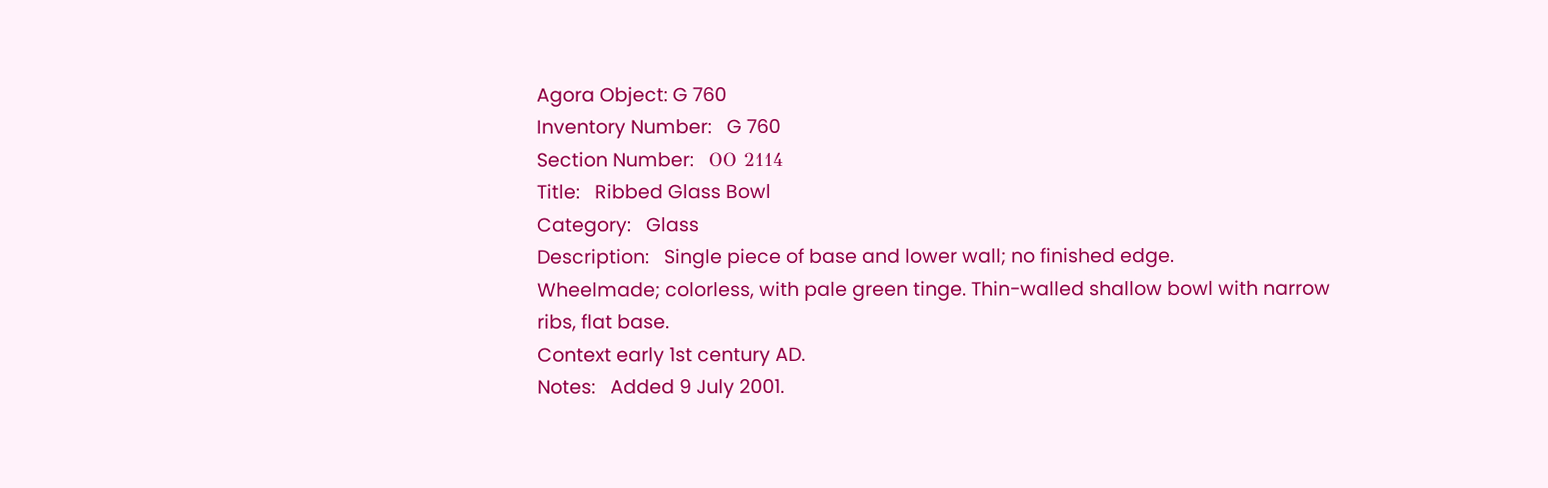Agora Object: G 760
Inventory Number:   G 760
Section Number:   ΟΟ 2114
Title:   Ribbed Glass Bowl
Category:   Glass
Description:   Single piece of base and lower wall; no finished edge.
Wheelmade; colorless, with pale green tinge. Thin-walled shallow bowl with narrow ribs, flat base.
Context early 1st century AD.
Notes:   Added 9 July 2001.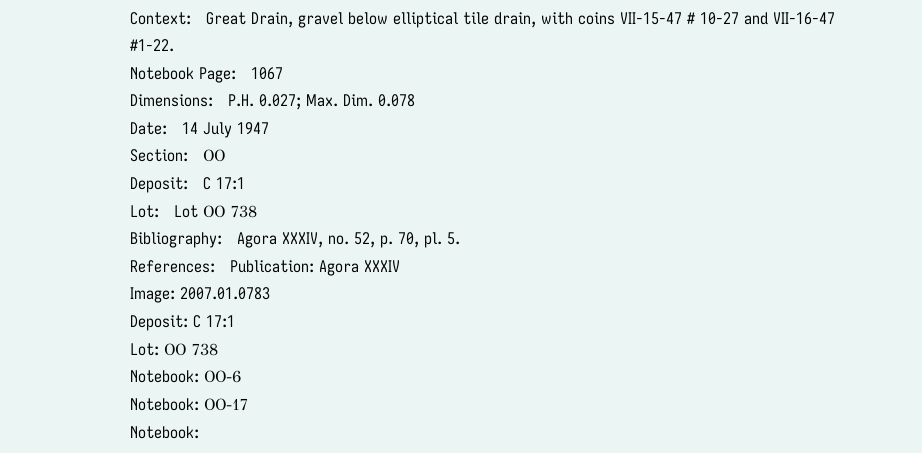Context:   Great Drain, gravel below elliptical tile drain, with coins VII-15-47 # 10-27 and VII-16-47 #1-22.
Notebook Page:   1067
Dimensions:   P.H. 0.027; Max. Dim. 0.078
Date:   14 July 1947
Section:   ΟΟ
Deposit:   C 17:1
Lot:   Lot ΟΟ 738
Bibliography:   Agora XXXIV, no. 52, p. 70, pl. 5.
References:   Publication: Agora XXXIV
Image: 2007.01.0783
Deposit: C 17:1
Lot: ΟΟ 738
Notebook: ΟΟ-6
Notebook: ΟΟ-17
Notebook: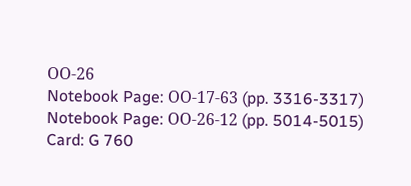ΟΟ-26
Notebook Page: ΟΟ-17-63 (pp. 3316-3317)
Notebook Page: ΟΟ-26-12 (pp. 5014-5015)
Card: G 760